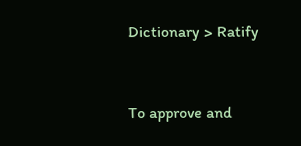Dictionary > Ratify


To approve and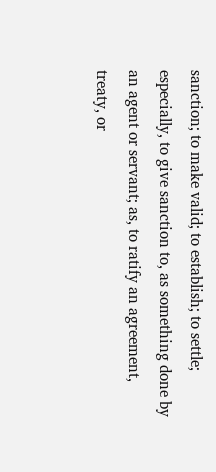sanction; to make valid; to establish; to settle; especially, to give sanction to, as something done by an agent or servant; as, to ratify an agreement, treaty, or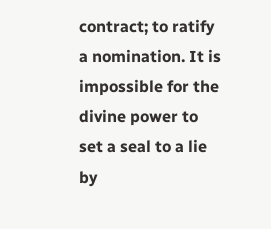contract; to ratify a nomination. It is impossible for the divine power to set a seal to a lie by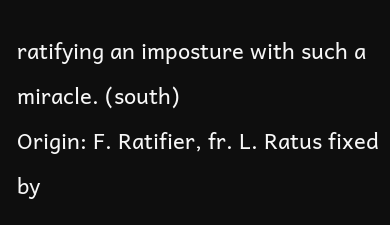ratifying an imposture with such a miracle. (south)
Origin: F. Ratifier, fr. L. Ratus fixed by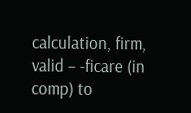calculation, firm, valid – -ficare (in comp) to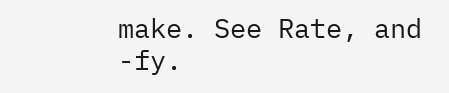make. See Rate, and -fy.